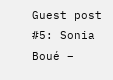Guest post #5: Sonia Boué –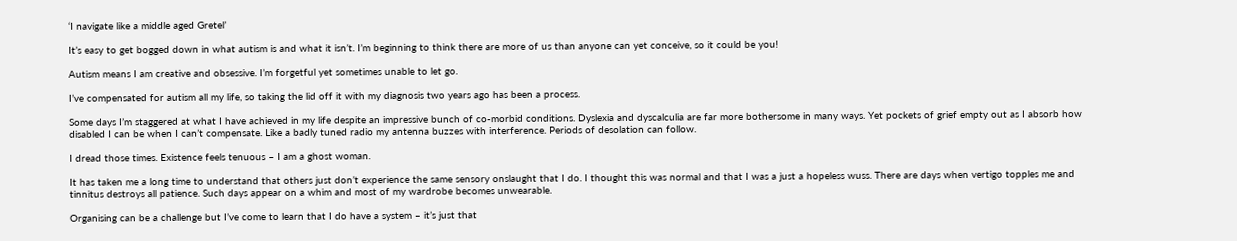‘I navigate like a middle aged Gretel’

It’s easy to get bogged down in what autism is and what it isn’t. I’m beginning to think there are more of us than anyone can yet conceive, so it could be you!

Autism means I am creative and obsessive. I’m forgetful yet sometimes unable to let go.

I’ve compensated for autism all my life, so taking the lid off it with my diagnosis two years ago has been a process.

Some days I’m staggered at what I have achieved in my life despite an impressive bunch of co-morbid conditions. Dyslexia and dyscalculia are far more bothersome in many ways. Yet pockets of grief empty out as I absorb how disabled I can be when I can’t compensate. Like a badly tuned radio my antenna buzzes with interference. Periods of desolation can follow.

I dread those times. Existence feels tenuous – I am a ghost woman.

It has taken me a long time to understand that others just don’t experience the same sensory onslaught that I do. I thought this was normal and that I was a just a hopeless wuss. There are days when vertigo topples me and tinnitus destroys all patience. Such days appear on a whim and most of my wardrobe becomes unwearable.

Organising can be a challenge but I’ve come to learn that I do have a system – it’s just that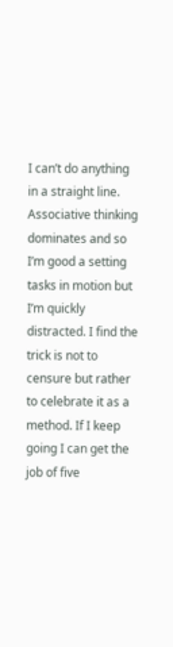I can’t do anything in a straight line. Associative thinking dominates and so I’m good a setting tasks in motion but I’m quickly distracted. I find the trick is not to censure but rather to celebrate it as a method. If I keep going I can get the job of five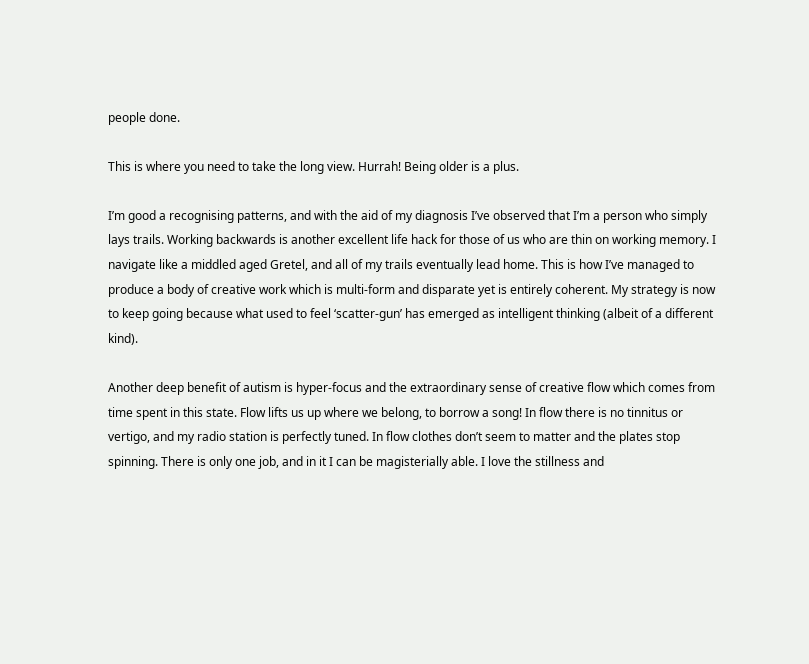people done.

This is where you need to take the long view. Hurrah! Being older is a plus.

I’m good a recognising patterns, and with the aid of my diagnosis I’ve observed that I’m a person who simply lays trails. Working backwards is another excellent life hack for those of us who are thin on working memory. I navigate like a middled aged Gretel, and all of my trails eventually lead home. This is how I’ve managed to produce a body of creative work which is multi-form and disparate yet is entirely coherent. My strategy is now to keep going because what used to feel ‘scatter-gun’ has emerged as intelligent thinking (albeit of a different kind).

Another deep benefit of autism is hyper-focus and the extraordinary sense of creative flow which comes from time spent in this state. Flow lifts us up where we belong, to borrow a song! In flow there is no tinnitus or vertigo, and my radio station is perfectly tuned. In flow clothes don’t seem to matter and the plates stop spinning. There is only one job, and in it I can be magisterially able. I love the stillness and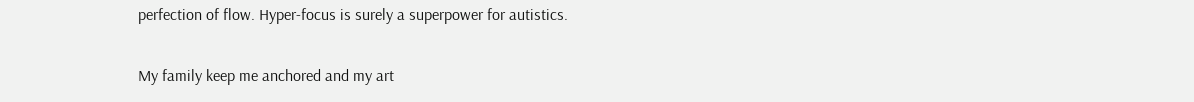perfection of flow. Hyper-focus is surely a superpower for autistics.

My family keep me anchored and my art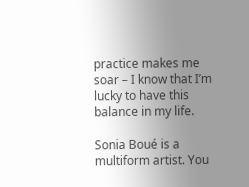practice makes me soar – I know that I’m lucky to have this balance in my life.

Sonia Boué is a multiform artist. You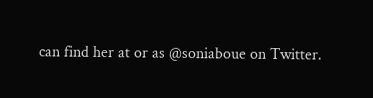can find her at or as @soniaboue on Twitter.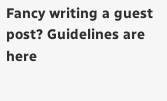Fancy writing a guest post? Guidelines are here